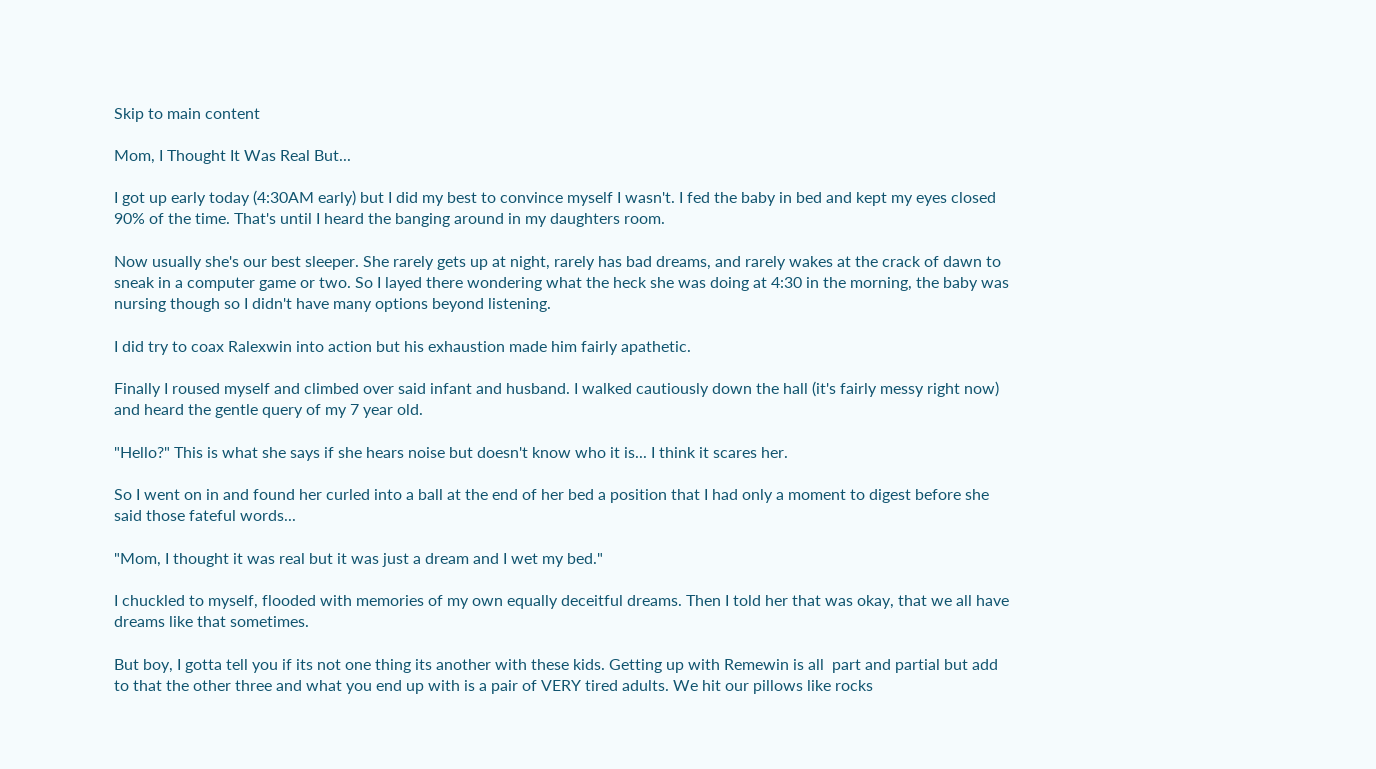Skip to main content

Mom, I Thought It Was Real But...

I got up early today (4:30AM early) but I did my best to convince myself I wasn't. I fed the baby in bed and kept my eyes closed 90% of the time. That's until I heard the banging around in my daughters room.

Now usually she's our best sleeper. She rarely gets up at night, rarely has bad dreams, and rarely wakes at the crack of dawn to sneak in a computer game or two. So I layed there wondering what the heck she was doing at 4:30 in the morning, the baby was nursing though so I didn't have many options beyond listening.

I did try to coax Ralexwin into action but his exhaustion made him fairly apathetic.

Finally I roused myself and climbed over said infant and husband. I walked cautiously down the hall (it's fairly messy right now) and heard the gentle query of my 7 year old.

"Hello?" This is what she says if she hears noise but doesn't know who it is... I think it scares her.

So I went on in and found her curled into a ball at the end of her bed a position that I had only a moment to digest before she said those fateful words...

"Mom, I thought it was real but it was just a dream and I wet my bed."

I chuckled to myself, flooded with memories of my own equally deceitful dreams. Then I told her that was okay, that we all have dreams like that sometimes.

But boy, I gotta tell you if its not one thing its another with these kids. Getting up with Remewin is all  part and partial but add to that the other three and what you end up with is a pair of VERY tired adults. We hit our pillows like rocks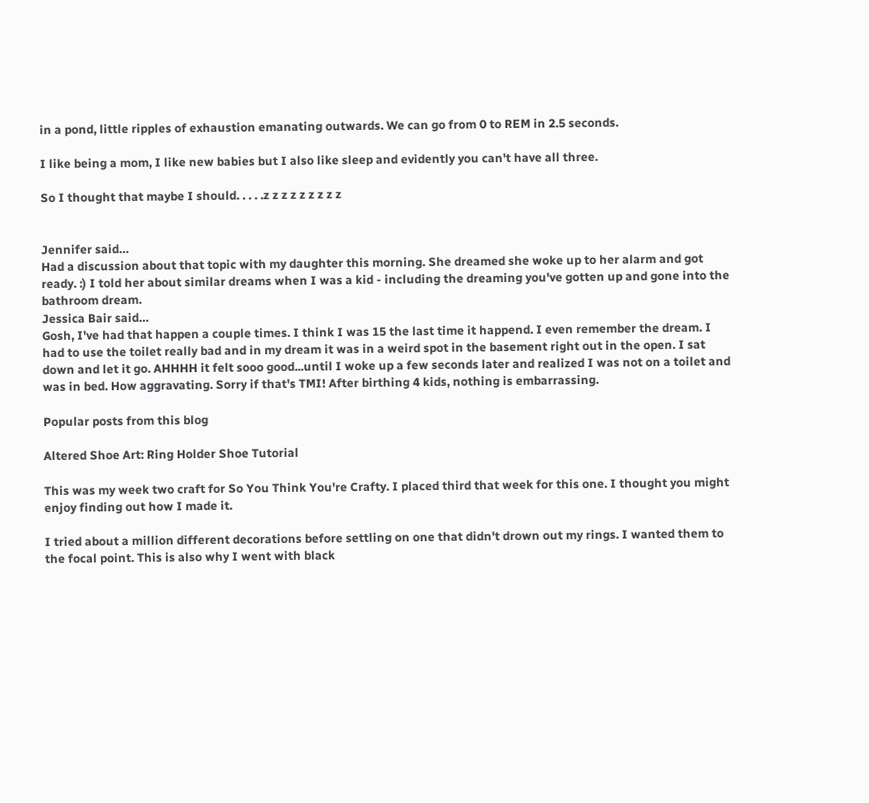in a pond, little ripples of exhaustion emanating outwards. We can go from 0 to REM in 2.5 seconds.

I like being a mom, I like new babies but I also like sleep and evidently you can't have all three.

So I thought that maybe I should. . . . .z z z z z z z z z


Jennifer said…
Had a discussion about that topic with my daughter this morning. She dreamed she woke up to her alarm and got ready. :) I told her about similar dreams when I was a kid - including the dreaming you've gotten up and gone into the bathroom dream.
Jessica Bair said…
Gosh, I've had that happen a couple times. I think I was 15 the last time it happend. I even remember the dream. I had to use the toilet really bad and in my dream it was in a weird spot in the basement right out in the open. I sat down and let it go. AHHHH it felt sooo good...until I woke up a few seconds later and realized I was not on a toilet and was in bed. How aggravating. Sorry if that's TMI! After birthing 4 kids, nothing is embarrassing.

Popular posts from this blog

Altered Shoe Art: Ring Holder Shoe Tutorial

This was my week two craft for So You Think You're Crafty. I placed third that week for this one. I thought you might enjoy finding out how I made it.

I tried about a million different decorations before settling on one that didn't drown out my rings. I wanted them to the focal point. This is also why I went with black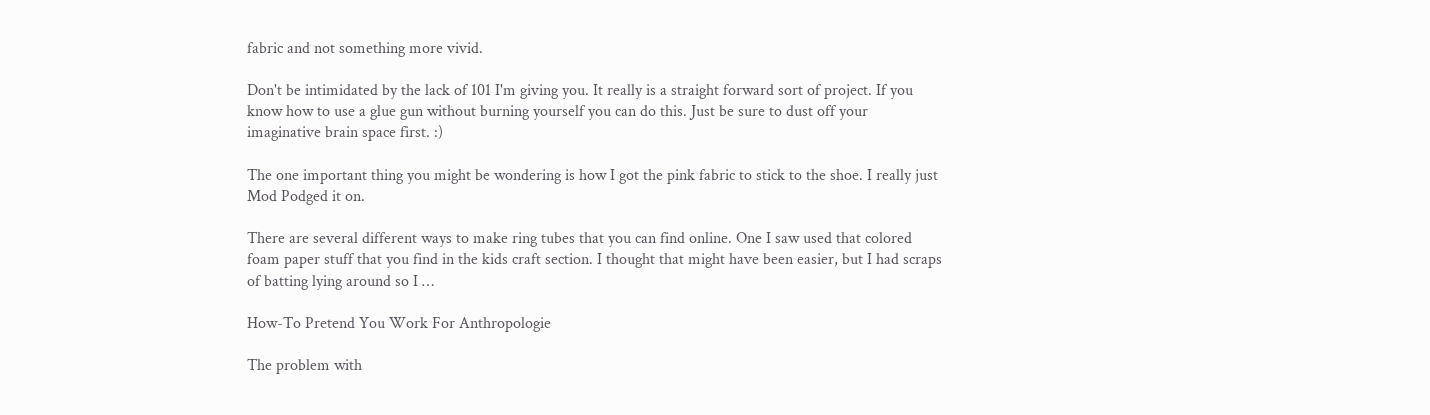fabric and not something more vivid.

Don't be intimidated by the lack of 101 I'm giving you. It really is a straight forward sort of project. If you know how to use a glue gun without burning yourself you can do this. Just be sure to dust off your imaginative brain space first. :)

The one important thing you might be wondering is how I got the pink fabric to stick to the shoe. I really just Mod Podged it on.

There are several different ways to make ring tubes that you can find online. One I saw used that colored foam paper stuff that you find in the kids craft section. I thought that might have been easier, but I had scraps of batting lying around so I …

How-To Pretend You Work For Anthropologie

The problem with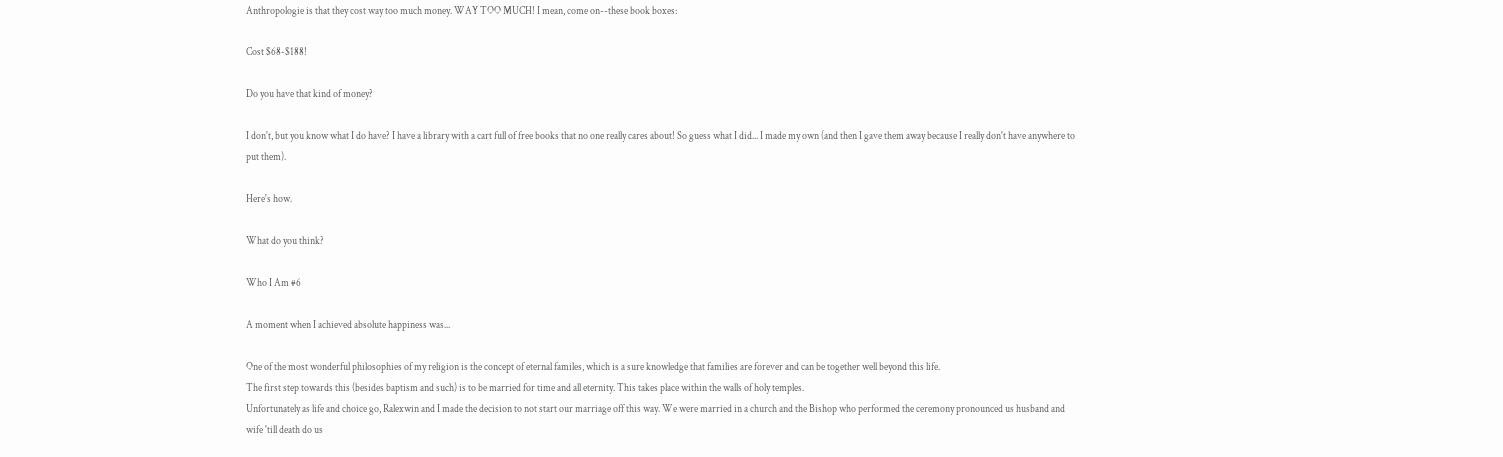Anthropologie is that they cost way too much money. WAY TOO MUCH! I mean, come on--these book boxes:

Cost $68-$188!

Do you have that kind of money?

I don't, but you know what I do have? I have a library with a cart full of free books that no one really cares about! So guess what I did... I made my own (and then I gave them away because I really don't have anywhere to put them).

Here's how.

What do you think?

Who I Am #6

A moment when I achieved absolute happiness was...

One of the most wonderful philosophies of my religion is the concept of eternal familes, which is a sure knowledge that families are forever and can be together well beyond this life.
The first step towards this (besides baptism and such) is to be married for time and all eternity. This takes place within the walls of holy temples.
Unfortunately as life and choice go, Ralexwin and I made the decision to not start our marriage off this way. We were married in a church and the Bishop who performed the ceremony pronounced us husband and wife 'till death do us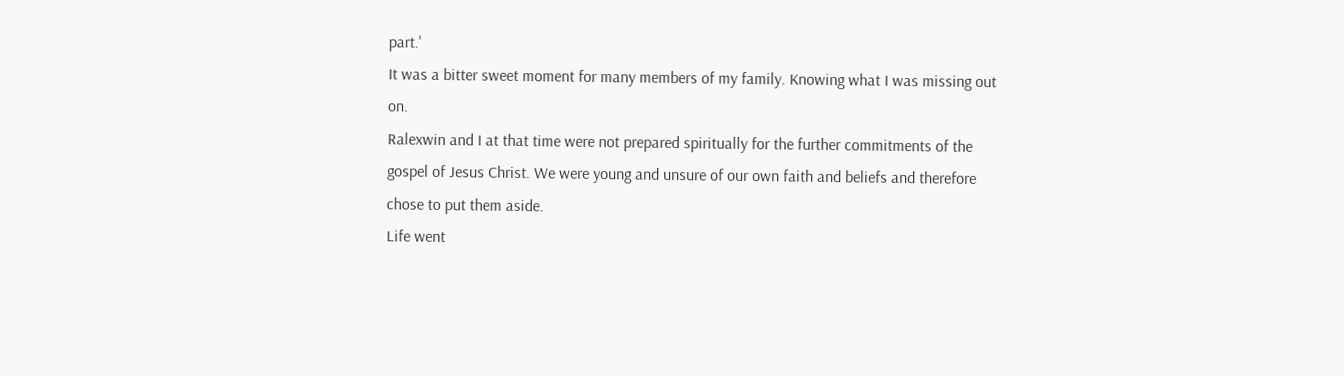part.'
It was a bitter sweet moment for many members of my family. Knowing what I was missing out on.
Ralexwin and I at that time were not prepared spiritually for the further commitments of the gospel of Jesus Christ. We were young and unsure of our own faith and beliefs and therefore chose to put them aside.
Life went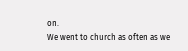on.
We went to church as often as we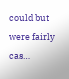could but were fairly cas…